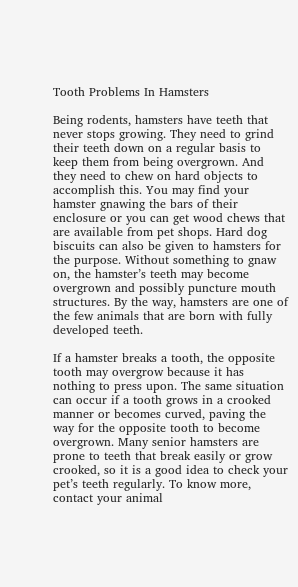Tooth Problems In Hamsters

Being rodents, hamsters have teeth that never stops growing. They need to grind their teeth down on a regular basis to keep them from being overgrown. And they need to chew on hard objects to accomplish this. You may find your hamster gnawing the bars of their enclosure or you can get wood chews that are available from pet shops. Hard dog biscuits can also be given to hamsters for the purpose. Without something to gnaw on, the hamster’s teeth may become overgrown and possibly puncture mouth structures. By the way, hamsters are one of the few animals that are born with fully developed teeth.

If a hamster breaks a tooth, the opposite tooth may overgrow because it has nothing to press upon. The same situation can occur if a tooth grows in a crooked manner or becomes curved, paving the way for the opposite tooth to become overgrown. Many senior hamsters are prone to teeth that break easily or grow crooked, so it is a good idea to check your pet’s teeth regularly. To know more, contact your animal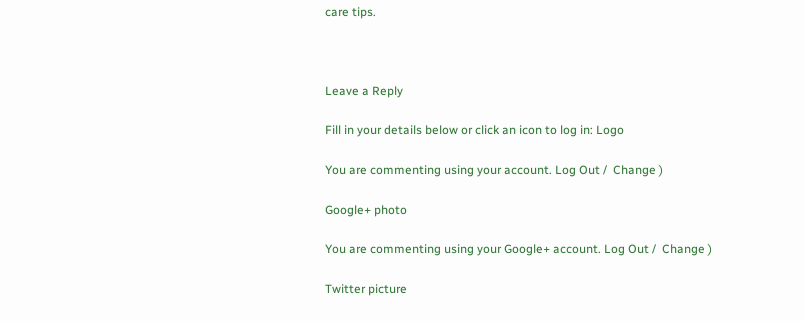care tips.



Leave a Reply

Fill in your details below or click an icon to log in: Logo

You are commenting using your account. Log Out /  Change )

Google+ photo

You are commenting using your Google+ account. Log Out /  Change )

Twitter picture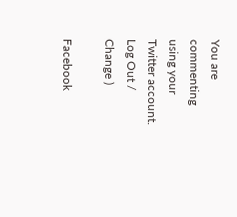You are commenting using your Twitter account. Log Out /  Change )

Facebook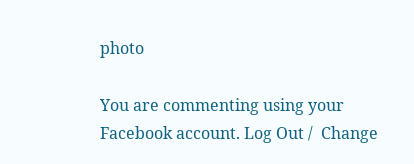photo

You are commenting using your Facebook account. Log Out /  Change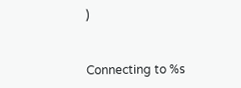)


Connecting to %s